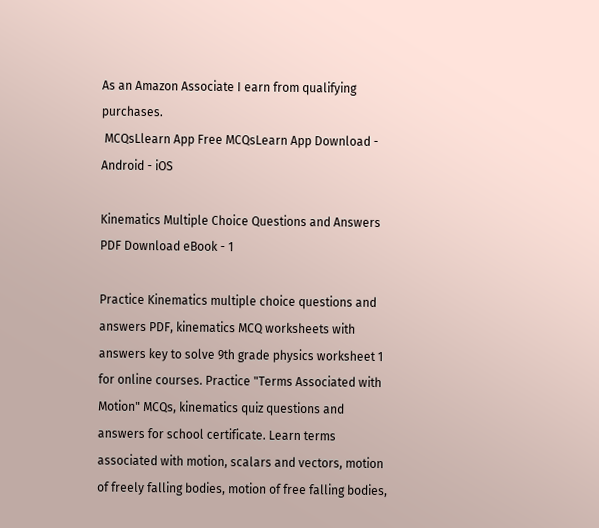As an Amazon Associate I earn from qualifying purchases.
 MCQsLlearn App Free MCQsLearn App Download - Android - iOS

Kinematics Multiple Choice Questions and Answers PDF Download eBook - 1

Practice Kinematics multiple choice questions and answers PDF, kinematics MCQ worksheets with answers key to solve 9th grade physics worksheet 1 for online courses. Practice "Terms Associated with Motion" MCQs, kinematics quiz questions and answers for school certificate. Learn terms associated with motion, scalars and vectors, motion of freely falling bodies, motion of free falling bodies,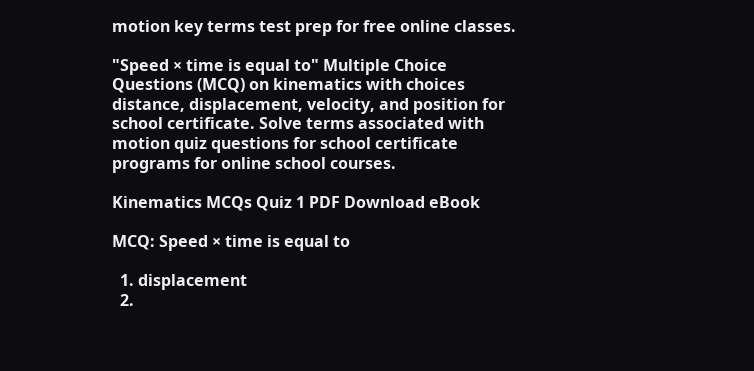motion key terms test prep for free online classes.

"Speed × time is equal to" Multiple Choice Questions (MCQ) on kinematics with choices distance, displacement, velocity, and position for school certificate. Solve terms associated with motion quiz questions for school certificate programs for online school courses.

Kinematics MCQs Quiz 1 PDF Download eBook

MCQ: Speed × time is equal to

  1. displacement
  2.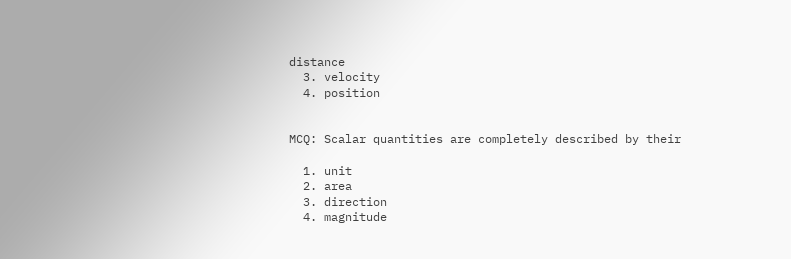distance
  3. velocity
  4. position


MCQ: Scalar quantities are completely described by their

  1. unit
  2. area
  3. direction
  4. magnitude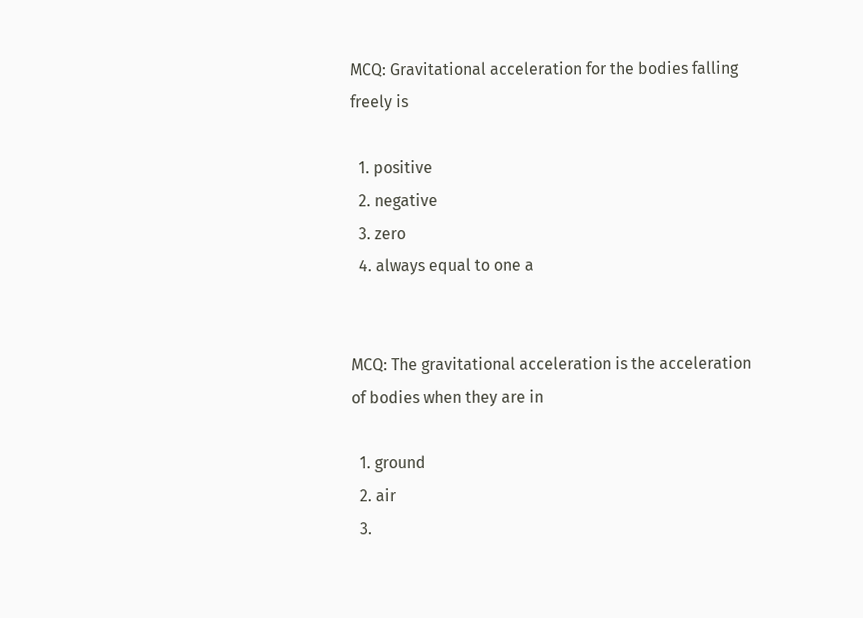MCQ: Gravitational acceleration for the bodies falling freely is

  1. positive
  2. negative
  3. zero
  4. always equal to one a


MCQ: The gravitational acceleration is the acceleration of bodies when they are in

  1. ground
  2. air
  3.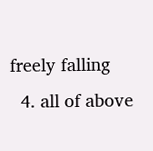freely falling
  4. all of above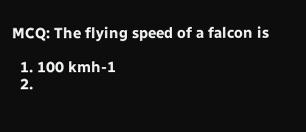MCQ: The flying speed of a falcon is

  1. 100 kmh-1
  2.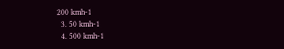200 kmh-1
  3. 50 kmh-1
  4. 500 kmh-1